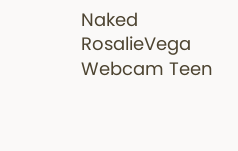Naked RosalieVega Webcam Teen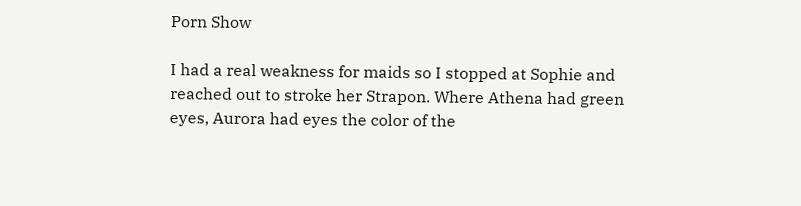Porn Show

I had a real weakness for maids so I stopped at Sophie and reached out to stroke her Strapon. Where Athena had green eyes, Aurora had eyes the color of the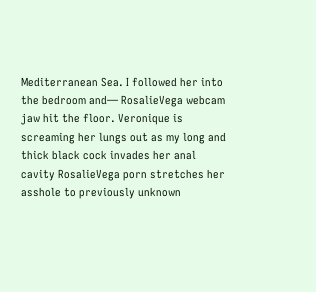Mediterranean Sea. I followed her into the bedroom and— RosalieVega webcam jaw hit the floor. Veronique is screaming her lungs out as my long and thick black cock invades her anal cavity RosalieVega porn stretches her asshole to previously unknown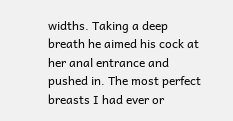widths. Taking a deep breath he aimed his cock at her anal entrance and pushed in. The most perfect breasts I had ever or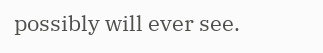possibly will ever see.